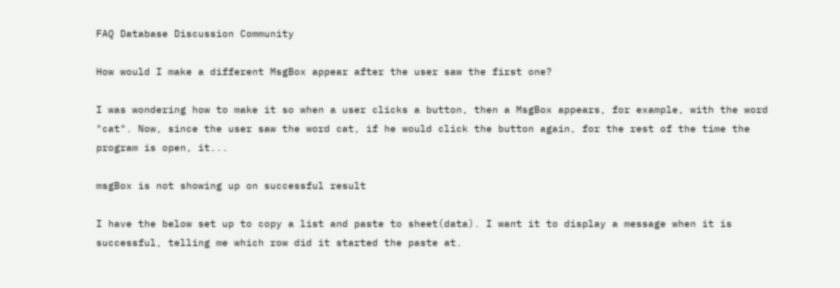FAQ Database Discussion Community

How would I make a different MsgBox appear after the user saw the first one?

I was wondering how to make it so when a user clicks a button, then a MsgBox appears, for example, with the word "cat". Now, since the user saw the word cat, if he would click the button again, for the rest of the time the program is open, it...

msgBox is not showing up on successful result

I have the below set up to copy a list and paste to sheet(data). I want it to display a message when it is successful, telling me which row did it started the paste at.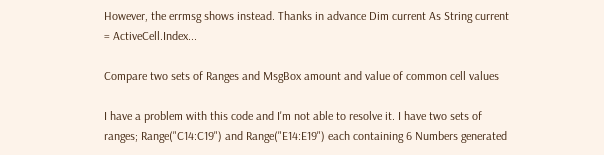However, the errmsg shows instead. Thanks in advance Dim current As String current = ActiveCell.Index...

Compare two sets of Ranges and MsgBox amount and value of common cell values

I have a problem with this code and I'm not able to resolve it. I have two sets of ranges; Range("C14:C19") and Range("E14:E19") each containing 6 Numbers generated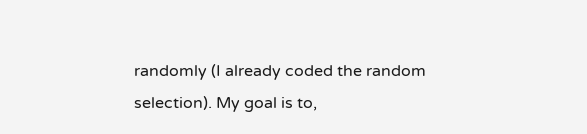randomly (I already coded the random selection). My goal is to,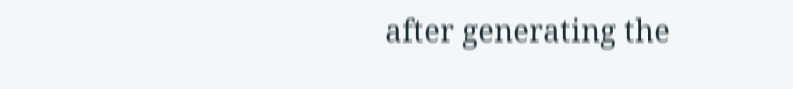after generating the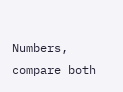Numbers, compare both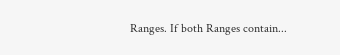Ranges. If both Ranges contain...